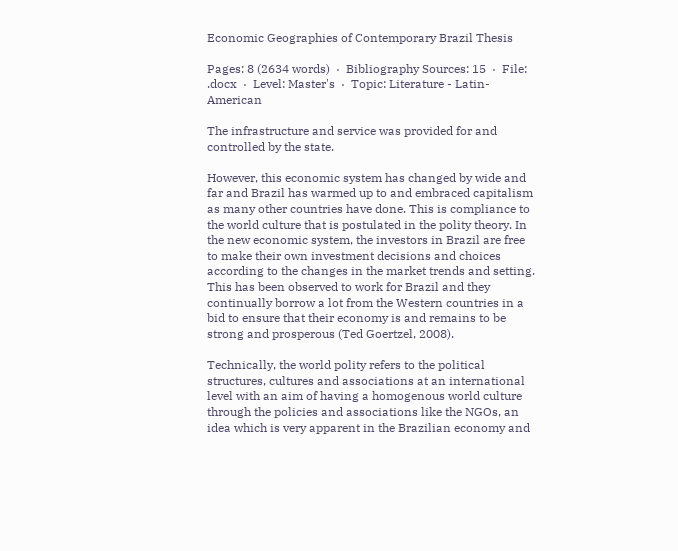Economic Geographies of Contemporary Brazil Thesis

Pages: 8 (2634 words)  ·  Bibliography Sources: 15  ·  File: .docx  ·  Level: Master's  ·  Topic: Literature - Latin-American

The infrastructure and service was provided for and controlled by the state.

However, this economic system has changed by wide and far and Brazil has warmed up to and embraced capitalism as many other countries have done. This is compliance to the world culture that is postulated in the polity theory. In the new economic system, the investors in Brazil are free to make their own investment decisions and choices according to the changes in the market trends and setting. This has been observed to work for Brazil and they continually borrow a lot from the Western countries in a bid to ensure that their economy is and remains to be strong and prosperous (Ted Goertzel, 2008).

Technically, the world polity refers to the political structures, cultures and associations at an international level with an aim of having a homogenous world culture through the policies and associations like the NGOs, an idea which is very apparent in the Brazilian economy and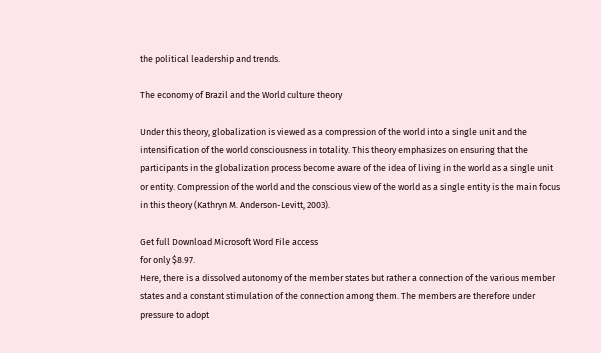the political leadership and trends.

The economy of Brazil and the World culture theory

Under this theory, globalization is viewed as a compression of the world into a single unit and the intensification of the world consciousness in totality. This theory emphasizes on ensuring that the participants in the globalization process become aware of the idea of living in the world as a single unit or entity. Compression of the world and the conscious view of the world as a single entity is the main focus in this theory (Kathryn M. Anderson-Levitt, 2003).

Get full Download Microsoft Word File access
for only $8.97.
Here, there is a dissolved autonomy of the member states but rather a connection of the various member states and a constant stimulation of the connection among them. The members are therefore under pressure to adopt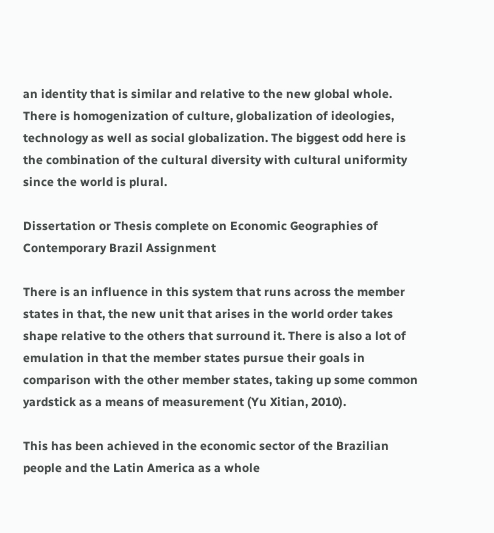an identity that is similar and relative to the new global whole. There is homogenization of culture, globalization of ideologies, technology as well as social globalization. The biggest odd here is the combination of the cultural diversity with cultural uniformity since the world is plural.

Dissertation or Thesis complete on Economic Geographies of Contemporary Brazil Assignment

There is an influence in this system that runs across the member states in that, the new unit that arises in the world order takes shape relative to the others that surround it. There is also a lot of emulation in that the member states pursue their goals in comparison with the other member states, taking up some common yardstick as a means of measurement (Yu Xitian, 2010).

This has been achieved in the economic sector of the Brazilian people and the Latin America as a whole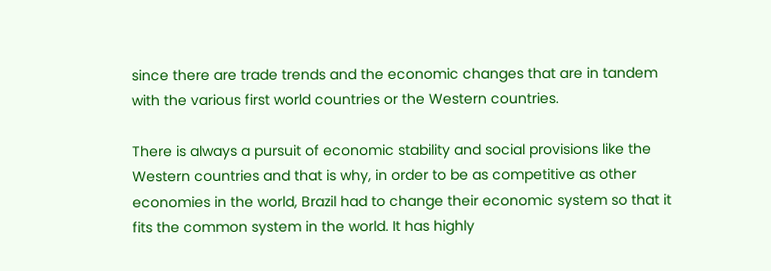since there are trade trends and the economic changes that are in tandem with the various first world countries or the Western countries.

There is always a pursuit of economic stability and social provisions like the Western countries and that is why, in order to be as competitive as other economies in the world, Brazil had to change their economic system so that it fits the common system in the world. It has highly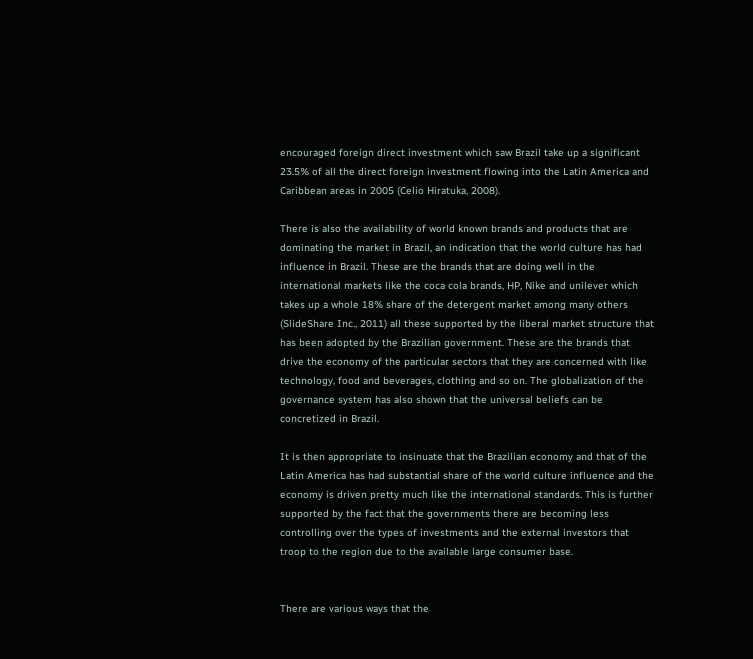encouraged foreign direct investment which saw Brazil take up a significant 23.5% of all the direct foreign investment flowing into the Latin America and Caribbean areas in 2005 (Celio Hiratuka, 2008).

There is also the availability of world known brands and products that are dominating the market in Brazil, an indication that the world culture has had influence in Brazil. These are the brands that are doing well in the international markets like the coca cola brands, HP, Nike and unilever which takes up a whole 18% share of the detergent market among many others (SlideShare Inc., 2011) all these supported by the liberal market structure that has been adopted by the Brazilian government. These are the brands that drive the economy of the particular sectors that they are concerned with like technology, food and beverages, clothing and so on. The globalization of the governance system has also shown that the universal beliefs can be concretized in Brazil.

It is then appropriate to insinuate that the Brazilian economy and that of the Latin America has had substantial share of the world culture influence and the economy is driven pretty much like the international standards. This is further supported by the fact that the governments there are becoming less controlling over the types of investments and the external investors that troop to the region due to the available large consumer base.


There are various ways that the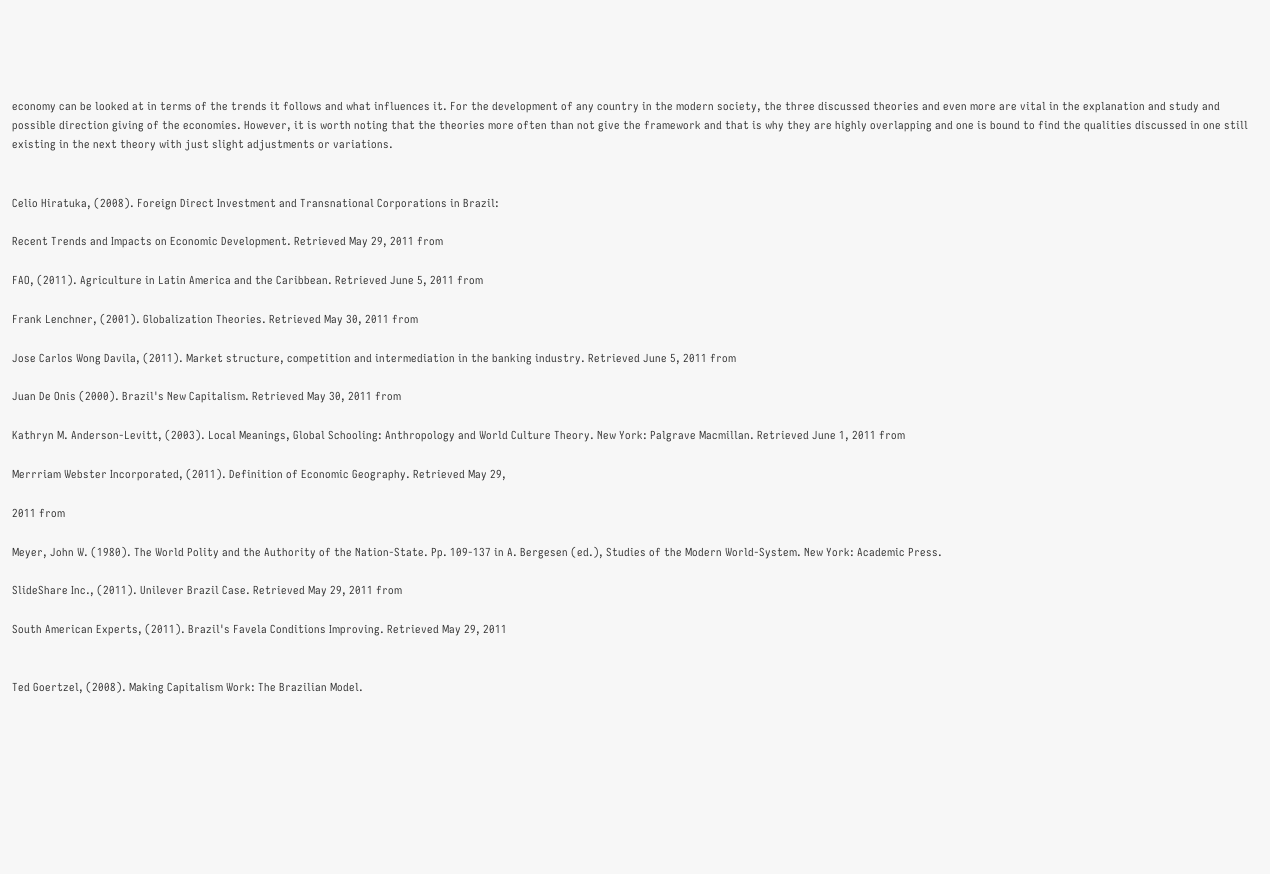economy can be looked at in terms of the trends it follows and what influences it. For the development of any country in the modern society, the three discussed theories and even more are vital in the explanation and study and possible direction giving of the economies. However, it is worth noting that the theories more often than not give the framework and that is why they are highly overlapping and one is bound to find the qualities discussed in one still existing in the next theory with just slight adjustments or variations.


Celio Hiratuka, (2008). Foreign Direct Investment and Transnational Corporations in Brazil:

Recent Trends and Impacts on Economic Development. Retrieved May 29, 2011 from

FAO, (2011). Agriculture in Latin America and the Caribbean. Retrieved June 5, 2011 from

Frank Lenchner, (2001). Globalization Theories. Retrieved May 30, 2011 from

Jose Carlos Wong Davila, (2011). Market structure, competition and intermediation in the banking industry. Retrieved June 5, 2011 from

Juan De Onis (2000). Brazil's New Capitalism. Retrieved May 30, 2011 from

Kathryn M. Anderson-Levitt, (2003). Local Meanings, Global Schooling: Anthropology and World Culture Theory. New York: Palgrave Macmillan. Retrieved June 1, 2011 from

Merrriam Webster Incorporated, (2011). Definition of Economic Geography. Retrieved May 29,

2011 from

Meyer, John W. (1980). The World Polity and the Authority of the Nation-State. Pp. 109-137 in A. Bergesen (ed.), Studies of the Modern World-System. New York: Academic Press.

SlideShare Inc., (2011). Unilever Brazil Case. Retrieved May 29, 2011 from

South American Experts, (2011). Brazil's Favela Conditions Improving. Retrieved May 29, 2011


Ted Goertzel, (2008). Making Capitalism Work: The Brazilian Model.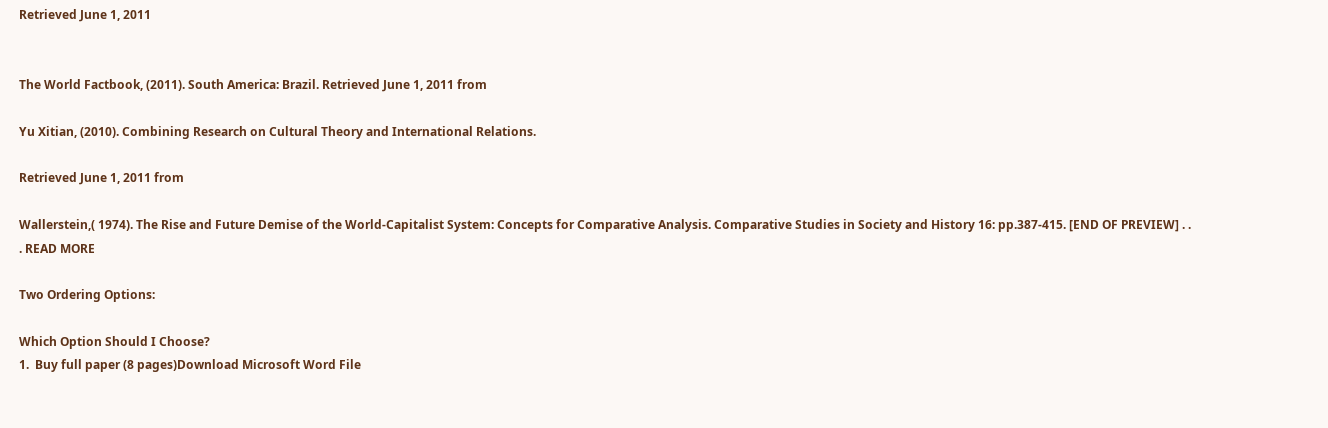Retrieved June 1, 2011


The World Factbook, (2011). South America: Brazil. Retrieved June 1, 2011 from

Yu Xitian, (2010). Combining Research on Cultural Theory and International Relations.

Retrieved June 1, 2011 from

Wallerstein,( 1974). The Rise and Future Demise of the World-Capitalist System: Concepts for Comparative Analysis. Comparative Studies in Society and History 16: pp.387-415. [END OF PREVIEW] . . . READ MORE

Two Ordering Options:

Which Option Should I Choose?
1.  Buy full paper (8 pages)Download Microsoft Word File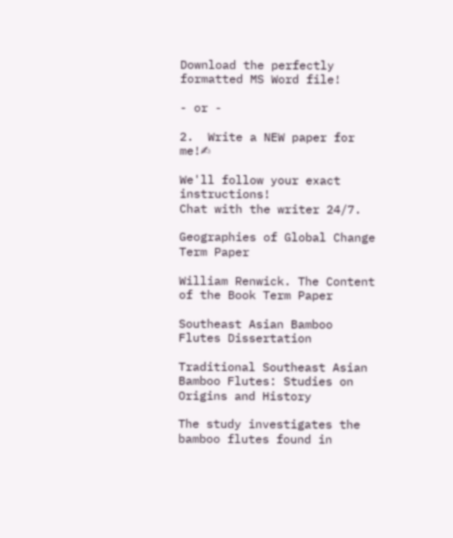Download the perfectly formatted MS Word file!

- or -

2.  Write a NEW paper for me!✍

We'll follow your exact instructions!
Chat with the writer 24/7.

Geographies of Global Change Term Paper

William Renwick. The Content of the Book Term Paper

Southeast Asian Bamboo Flutes Dissertation

Traditional Southeast Asian Bamboo Flutes: Studies on Origins and History

The study investigates the bamboo flutes found in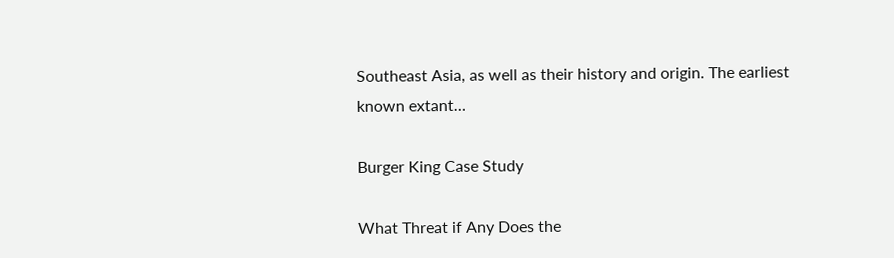Southeast Asia, as well as their history and origin. The earliest known extant…

Burger King Case Study

What Threat if Any Does the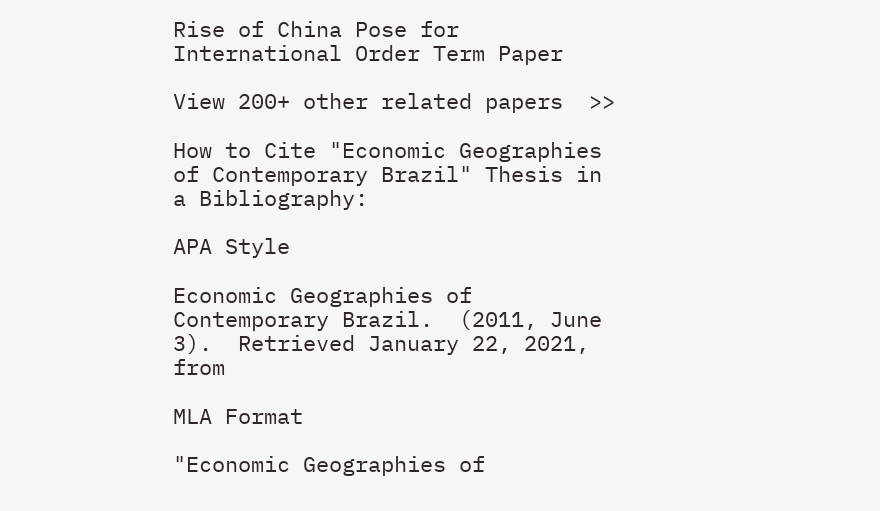Rise of China Pose for International Order Term Paper

View 200+ other related papers  >>

How to Cite "Economic Geographies of Contemporary Brazil" Thesis in a Bibliography:

APA Style

Economic Geographies of Contemporary Brazil.  (2011, June 3).  Retrieved January 22, 2021, from

MLA Format

"Economic Geographies of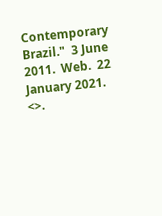Contemporary Brazil."  3 June 2011.  Web.  22 January 2021. <>.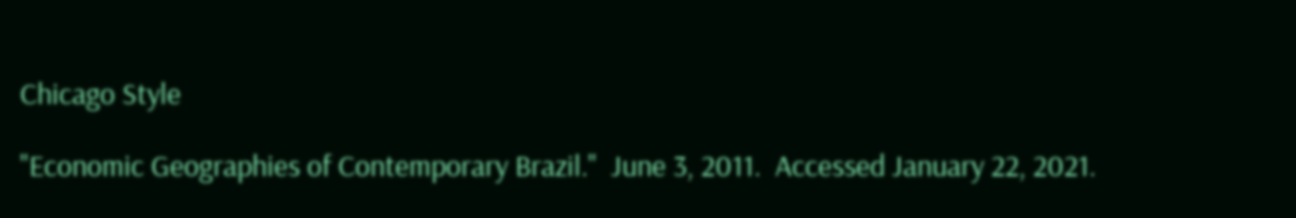Chicago Style

"Economic Geographies of Contemporary Brazil."  June 3, 2011.  Accessed January 22, 2021.